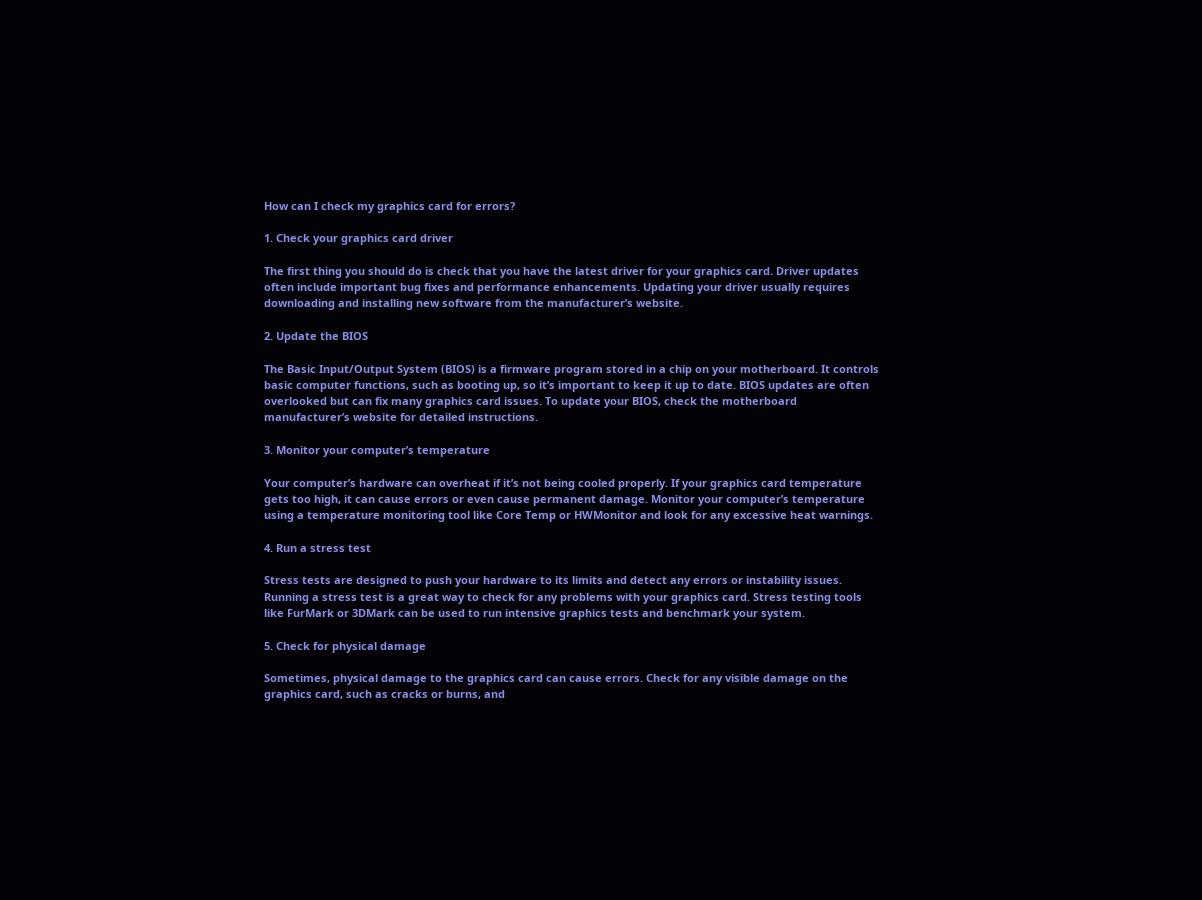How can I check my graphics card for errors?

1. Check your graphics card driver

The first thing you should do is check that you have the latest driver for your graphics card. Driver updates often include important bug fixes and performance enhancements. Updating your driver usually requires downloading and installing new software from the manufacturer’s website.

2. Update the BIOS

The Basic Input/Output System (BIOS) is a firmware program stored in a chip on your motherboard. It controls basic computer functions, such as booting up, so it’s important to keep it up to date. BIOS updates are often overlooked but can fix many graphics card issues. To update your BIOS, check the motherboard manufacturer’s website for detailed instructions.

3. Monitor your computer’s temperature

Your computer’s hardware can overheat if it’s not being cooled properly. If your graphics card temperature gets too high, it can cause errors or even cause permanent damage. Monitor your computer’s temperature using a temperature monitoring tool like Core Temp or HWMonitor and look for any excessive heat warnings.

4. Run a stress test

Stress tests are designed to push your hardware to its limits and detect any errors or instability issues. Running a stress test is a great way to check for any problems with your graphics card. Stress testing tools like FurMark or 3DMark can be used to run intensive graphics tests and benchmark your system.

5. Check for physical damage

Sometimes, physical damage to the graphics card can cause errors. Check for any visible damage on the graphics card, such as cracks or burns, and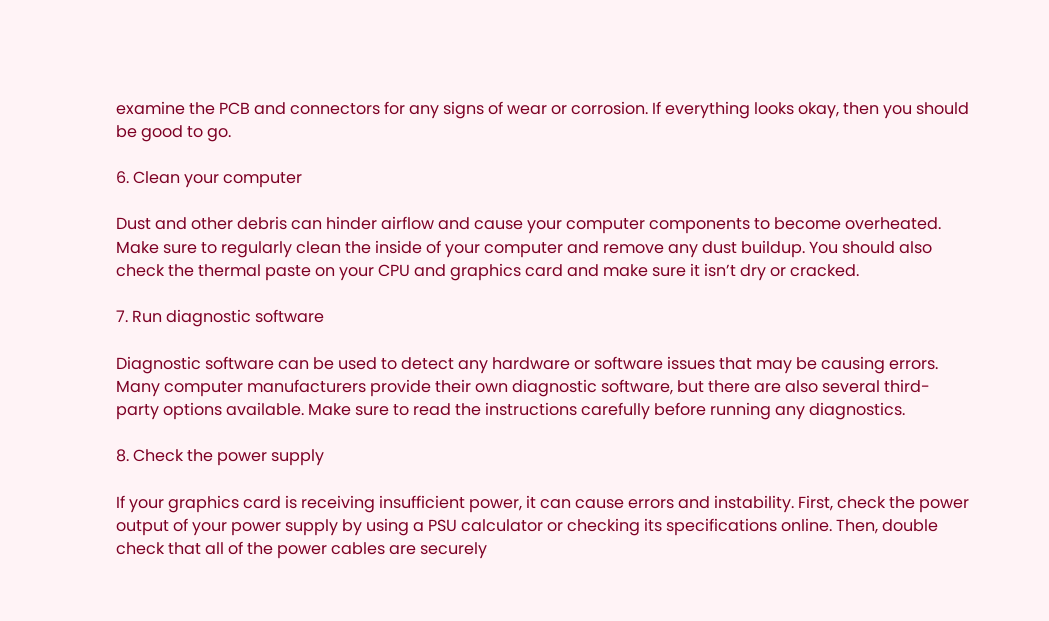examine the PCB and connectors for any signs of wear or corrosion. If everything looks okay, then you should be good to go.

6. Clean your computer

Dust and other debris can hinder airflow and cause your computer components to become overheated. Make sure to regularly clean the inside of your computer and remove any dust buildup. You should also check the thermal paste on your CPU and graphics card and make sure it isn’t dry or cracked.

7. Run diagnostic software

Diagnostic software can be used to detect any hardware or software issues that may be causing errors. Many computer manufacturers provide their own diagnostic software, but there are also several third-party options available. Make sure to read the instructions carefully before running any diagnostics.

8. Check the power supply

If your graphics card is receiving insufficient power, it can cause errors and instability. First, check the power output of your power supply by using a PSU calculator or checking its specifications online. Then, double check that all of the power cables are securely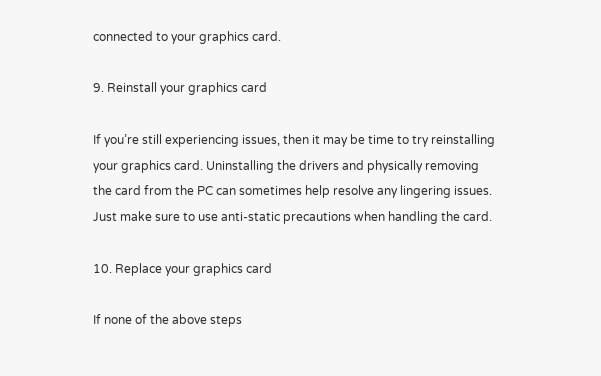connected to your graphics card.

9. Reinstall your graphics card

If you’re still experiencing issues, then it may be time to try reinstalling your graphics card. Uninstalling the drivers and physically removing the card from the PC can sometimes help resolve any lingering issues. Just make sure to use anti-static precautions when handling the card.

10. Replace your graphics card

If none of the above steps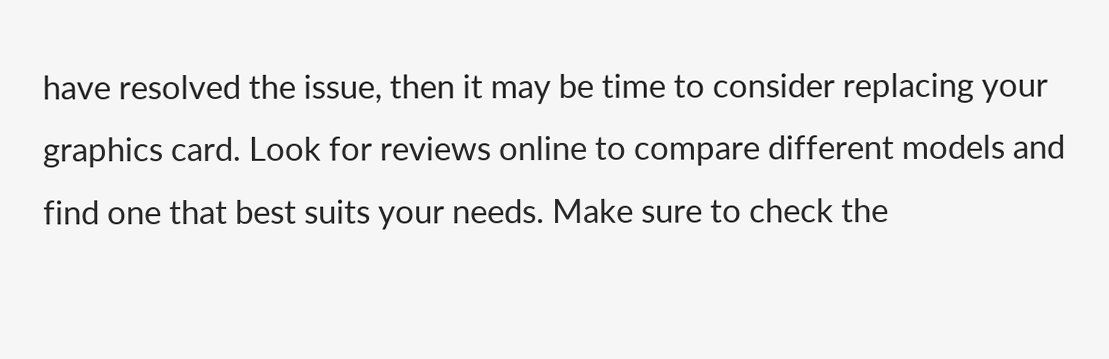have resolved the issue, then it may be time to consider replacing your graphics card. Look for reviews online to compare different models and find one that best suits your needs. Make sure to check the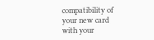compatibility of your new card with your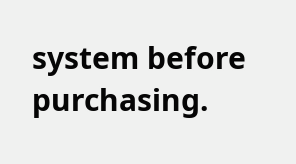system before purchasing.